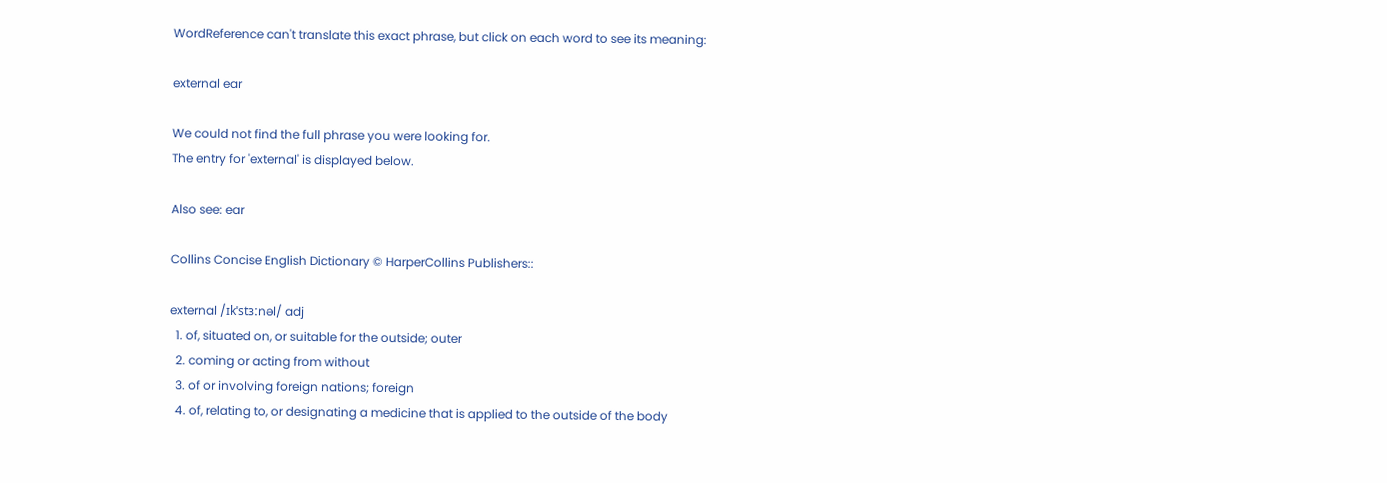WordReference can't translate this exact phrase, but click on each word to see its meaning:

external ear

We could not find the full phrase you were looking for.
The entry for 'external' is displayed below.

Also see: ear

Collins Concise English Dictionary © HarperCollins Publishers::

external /ɪkˈstɜːnəl/ adj
  1. of, situated on, or suitable for the outside; outer
  2. coming or acting from without
  3. of or involving foreign nations; foreign
  4. of, relating to, or designating a medicine that is applied to the outside of the body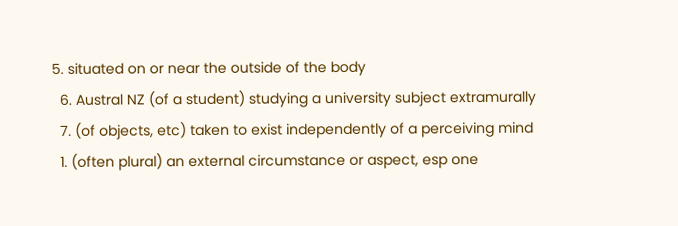5. situated on or near the outside of the body
  6. Austral NZ (of a student) studying a university subject extramurally
  7. (of objects, etc) taken to exist independently of a perceiving mind
  1. (often plural) an external circumstance or aspect, esp one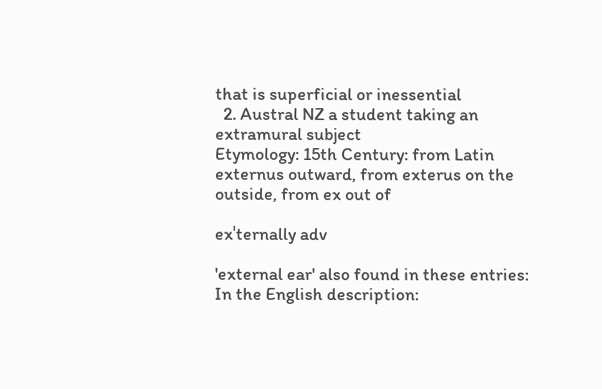that is superficial or inessential
  2. Austral NZ a student taking an extramural subject
Etymology: 15th Century: from Latin externus outward, from exterus on the outside, from ex out of

exˈternally adv

'external ear' also found in these entries:
In the English description: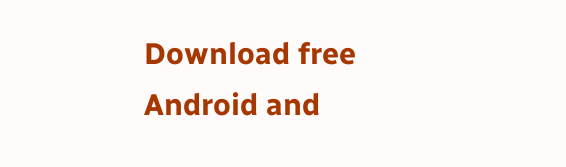Download free Android and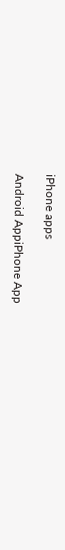iPhone apps

Android AppiPhone App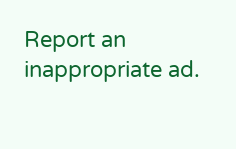Report an inappropriate ad.